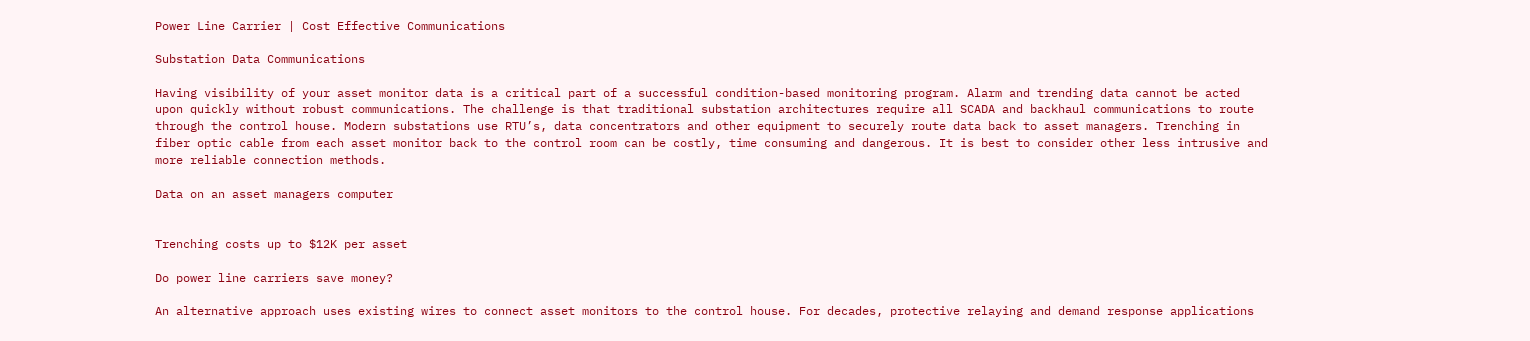Power Line Carrier | Cost Effective Communications

Substation Data Communications

Having visibility of your asset monitor data is a critical part of a successful condition-based monitoring program. Alarm and trending data cannot be acted upon quickly without robust communications. The challenge is that traditional substation architectures require all SCADA and backhaul communications to route through the control house. Modern substations use RTU’s, data concentrators and other equipment to securely route data back to asset managers. Trenching in fiber optic cable from each asset monitor back to the control room can be costly, time consuming and dangerous. It is best to consider other less intrusive and more reliable connection methods.

Data on an asset managers computer


Trenching costs up to $12K per asset

Do power line carriers save money?

An alternative approach uses existing wires to connect asset monitors to the control house. For decades, protective relaying and demand response applications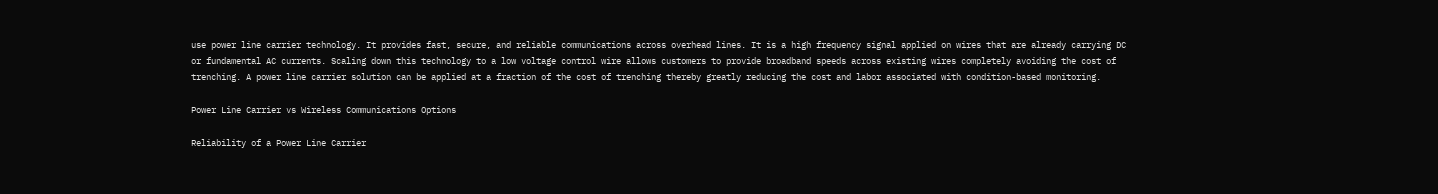use power line carrier technology. It provides fast, secure, and reliable communications across overhead lines. It is a high frequency signal applied on wires that are already carrying DC or fundamental AC currents. Scaling down this technology to a low voltage control wire allows customers to provide broadband speeds across existing wires completely avoiding the cost of trenching. A power line carrier solution can be applied at a fraction of the cost of trenching thereby greatly reducing the cost and labor associated with condition-based monitoring.

Power Line Carrier vs Wireless Communications Options

Reliability of a Power Line Carrier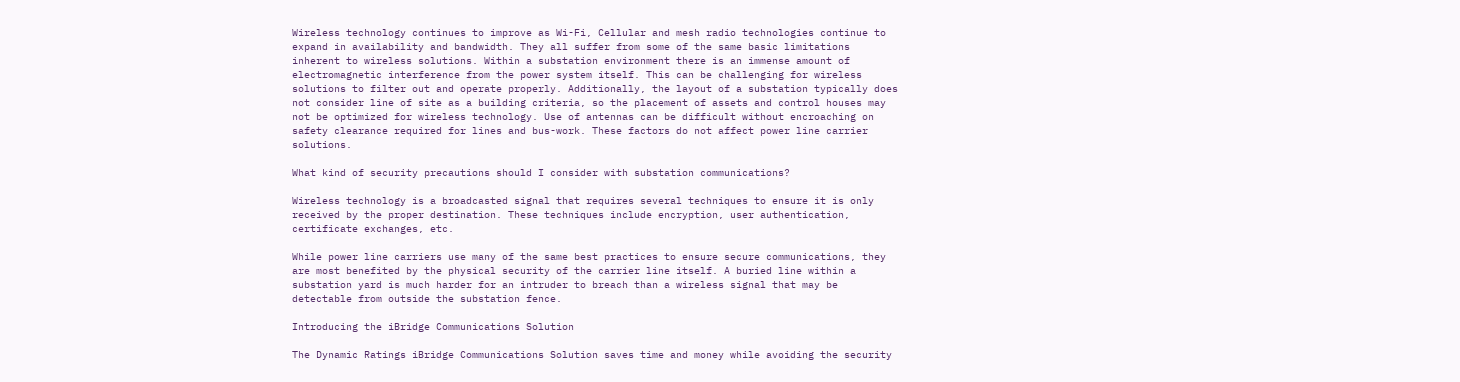Wireless technology continues to improve as Wi-Fi, Cellular and mesh radio technologies continue to expand in availability and bandwidth. They all suffer from some of the same basic limitations inherent to wireless solutions. Within a substation environment there is an immense amount of electromagnetic interference from the power system itself. This can be challenging for wireless solutions to filter out and operate properly. Additionally, the layout of a substation typically does not consider line of site as a building criteria, so the placement of assets and control houses may not be optimized for wireless technology. Use of antennas can be difficult without encroaching on safety clearance required for lines and bus-work. These factors do not affect power line carrier solutions.

What kind of security precautions should I consider with substation communications?

Wireless technology is a broadcasted signal that requires several techniques to ensure it is only received by the proper destination. These techniques include encryption, user authentication, certificate exchanges, etc.

While power line carriers use many of the same best practices to ensure secure communications, they are most benefited by the physical security of the carrier line itself. A buried line within a substation yard is much harder for an intruder to breach than a wireless signal that may be detectable from outside the substation fence.

Introducing the iBridge Communications Solution

The Dynamic Ratings iBridge Communications Solution saves time and money while avoiding the security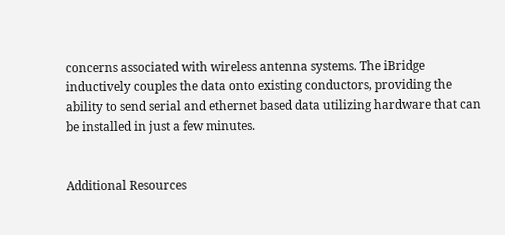concerns associated with wireless antenna systems. The iBridge inductively couples the data onto existing conductors, providing the ability to send serial and ethernet based data utilizing hardware that can be installed in just a few minutes.


Additional Resources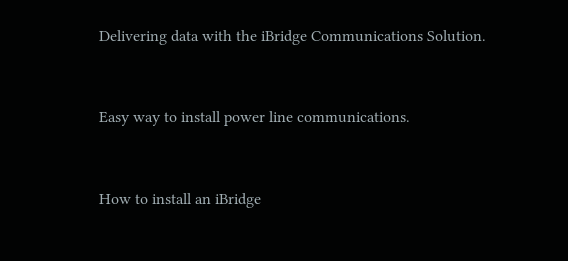Delivering data with the iBridge Communications Solution.


Easy way to install power line communications.


How to install an iBridge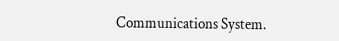Communications System.